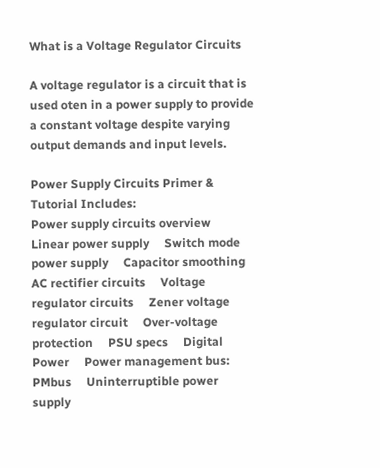What is a Voltage Regulator Circuits

A voltage regulator is a circuit that is used oten in a power supply to provide a constant voltage despite varying output demands and input levels.

Power Supply Circuits Primer & Tutorial Includes:
Power supply circuits overview     Linear power supply     Switch mode power supply     Capacitor smoothing     AC rectifier circuits     Voltage regulator circuits     Zener voltage regulator circuit     Over-voltage protection     PSU specs     Digital Power     Power management bus: PMbus     Uninterruptible power supply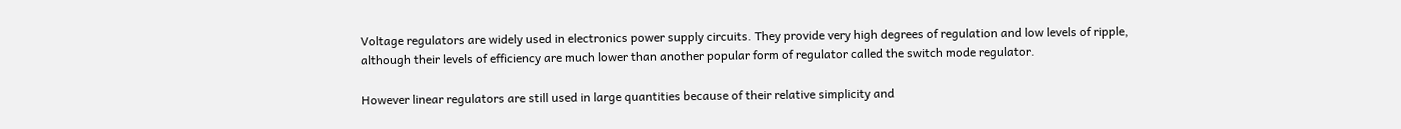Voltage regulators are widely used in electronics power supply circuits. They provide very high degrees of regulation and low levels of ripple, although their levels of efficiency are much lower than another popular form of regulator called the switch mode regulator.

However linear regulators are still used in large quantities because of their relative simplicity and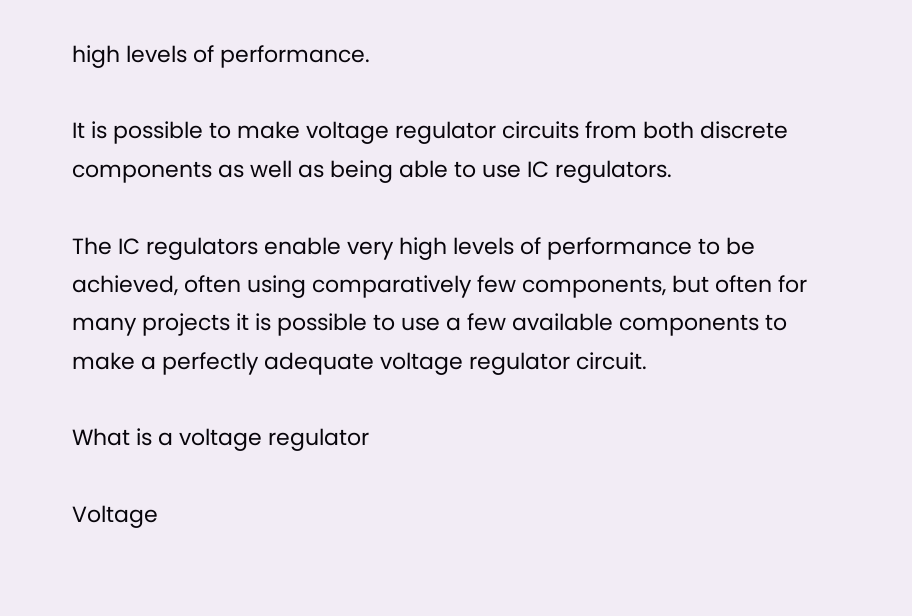high levels of performance.

It is possible to make voltage regulator circuits from both discrete components as well as being able to use IC regulators.

The IC regulators enable very high levels of performance to be achieved, often using comparatively few components, but often for many projects it is possible to use a few available components to make a perfectly adequate voltage regulator circuit.

What is a voltage regulator

Voltage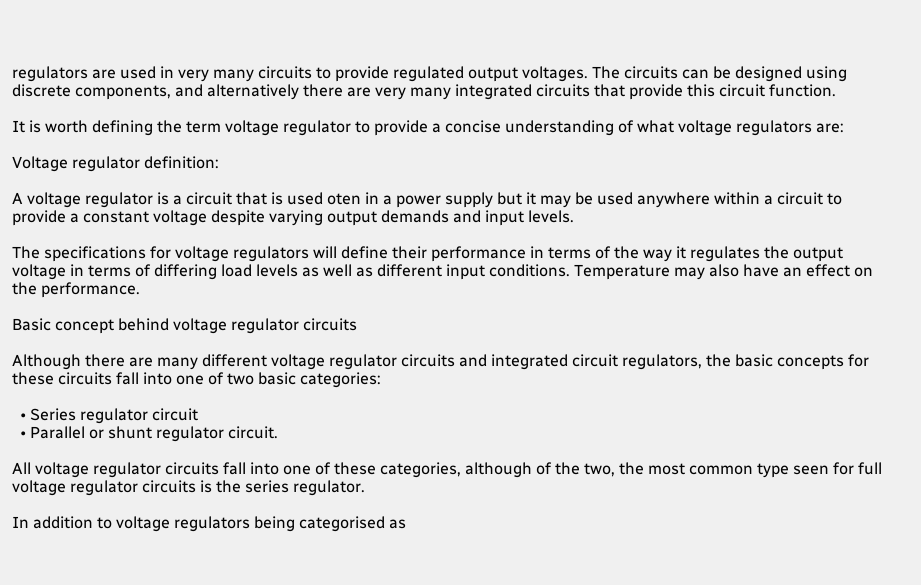regulators are used in very many circuits to provide regulated output voltages. The circuits can be designed using discrete components, and alternatively there are very many integrated circuits that provide this circuit function.

It is worth defining the term voltage regulator to provide a concise understanding of what voltage regulators are:

Voltage regulator definition:

A voltage regulator is a circuit that is used oten in a power supply but it may be used anywhere within a circuit to provide a constant voltage despite varying output demands and input levels.

The specifications for voltage regulators will define their performance in terms of the way it regulates the output voltage in terms of differing load levels as well as different input conditions. Temperature may also have an effect on the performance.

Basic concept behind voltage regulator circuits

Although there are many different voltage regulator circuits and integrated circuit regulators, the basic concepts for these circuits fall into one of two basic categories:

  • Series regulator circuit
  • Parallel or shunt regulator circuit.

All voltage regulator circuits fall into one of these categories, although of the two, the most common type seen for full voltage regulator circuits is the series regulator.

In addition to voltage regulators being categorised as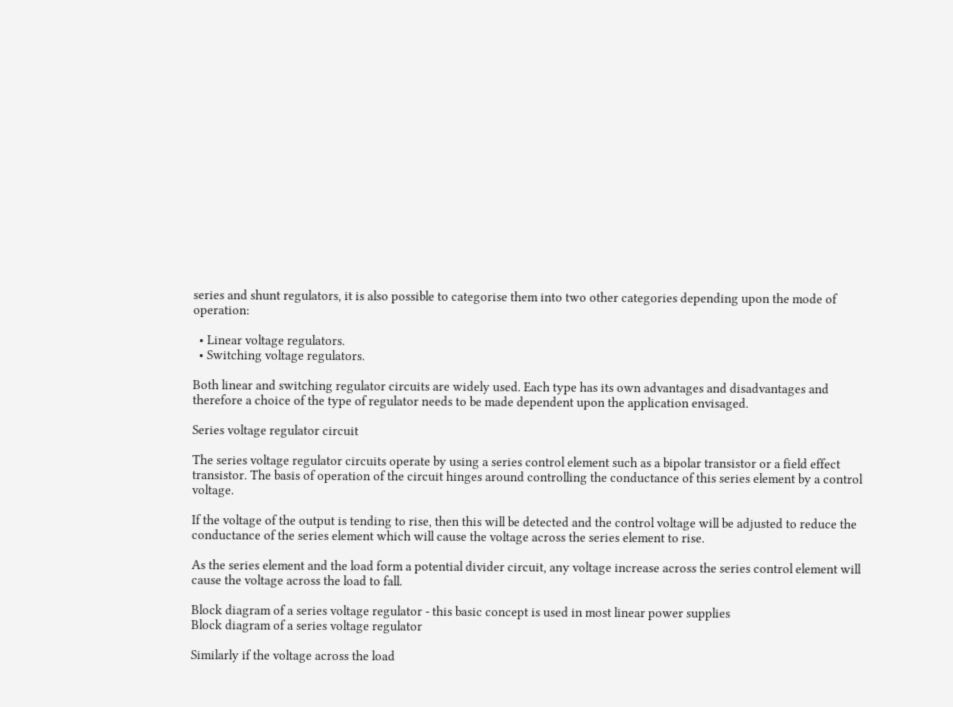series and shunt regulators, it is also possible to categorise them into two other categories depending upon the mode of operation:

  • Linear voltage regulators.
  • Switching voltage regulators.

Both linear and switching regulator circuits are widely used. Each type has its own advantages and disadvantages and therefore a choice of the type of regulator needs to be made dependent upon the application envisaged.

Series voltage regulator circuit

The series voltage regulator circuits operate by using a series control element such as a bipolar transistor or a field effect transistor. The basis of operation of the circuit hinges around controlling the conductance of this series element by a control voltage.

If the voltage of the output is tending to rise, then this will be detected and the control voltage will be adjusted to reduce the conductance of the series element which will cause the voltage across the series element to rise.

As the series element and the load form a potential divider circuit, any voltage increase across the series control element will cause the voltage across the load to fall.

Block diagram of a series voltage regulator - this basic concept is used in most linear power supplies
Block diagram of a series voltage regulator

Similarly if the voltage across the load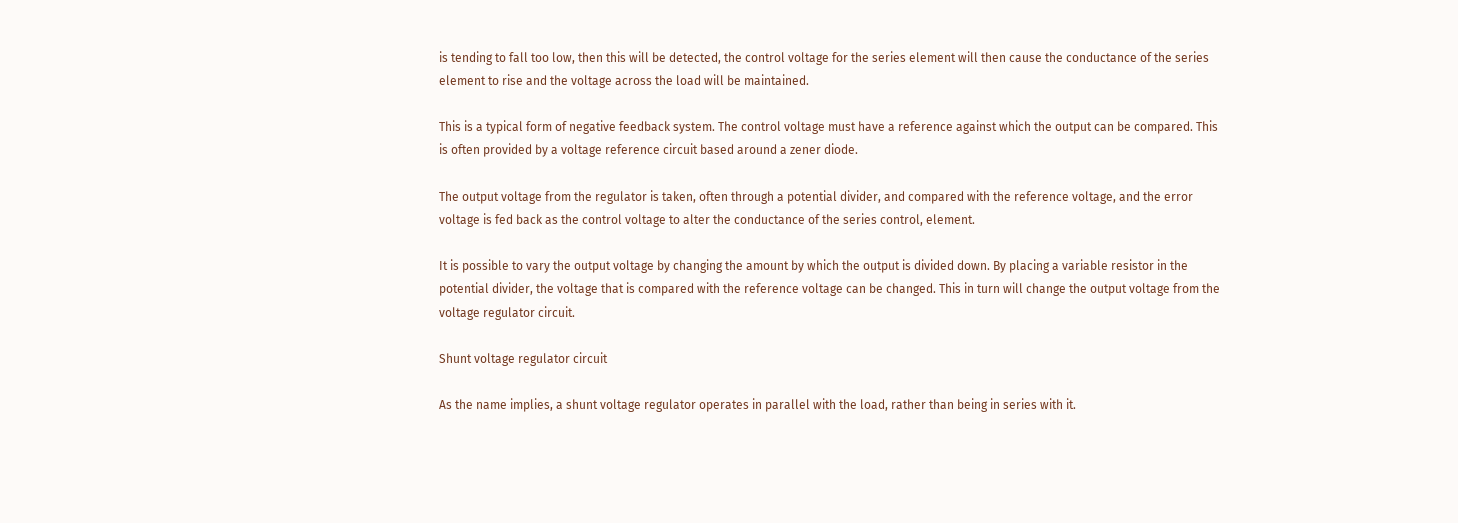is tending to fall too low, then this will be detected, the control voltage for the series element will then cause the conductance of the series element to rise and the voltage across the load will be maintained.

This is a typical form of negative feedback system. The control voltage must have a reference against which the output can be compared. This is often provided by a voltage reference circuit based around a zener diode.

The output voltage from the regulator is taken, often through a potential divider, and compared with the reference voltage, and the error voltage is fed back as the control voltage to alter the conductance of the series control, element.

It is possible to vary the output voltage by changing the amount by which the output is divided down. By placing a variable resistor in the potential divider, the voltage that is compared with the reference voltage can be changed. This in turn will change the output voltage from the voltage regulator circuit.

Shunt voltage regulator circuit

As the name implies, a shunt voltage regulator operates in parallel with the load, rather than being in series with it.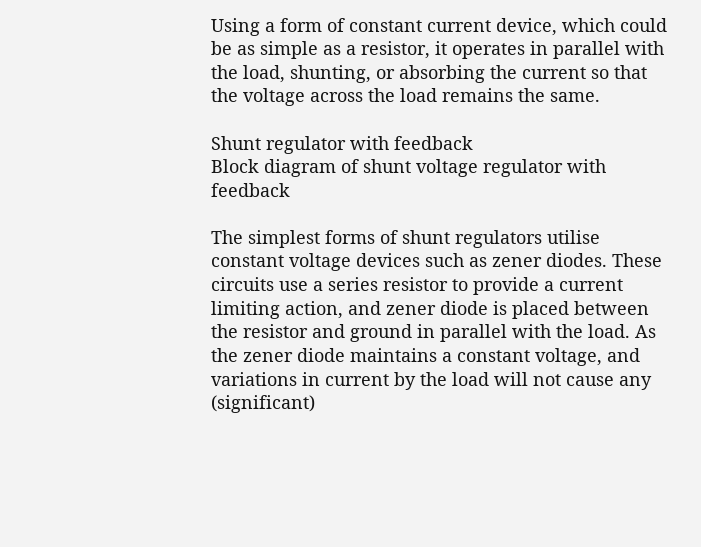Using a form of constant current device, which could be as simple as a resistor, it operates in parallel with the load, shunting, or absorbing the current so that the voltage across the load remains the same.

Shunt regulator with feedback
Block diagram of shunt voltage regulator with feedback

The simplest forms of shunt regulators utilise constant voltage devices such as zener diodes. These circuits use a series resistor to provide a current limiting action, and zener diode is placed between the resistor and ground in parallel with the load. As the zener diode maintains a constant voltage, and variations in current by the load will not cause any (significant)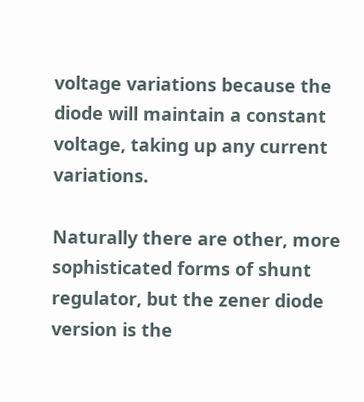voltage variations because the diode will maintain a constant voltage, taking up any current variations.

Naturally there are other, more sophisticated forms of shunt regulator, but the zener diode version is the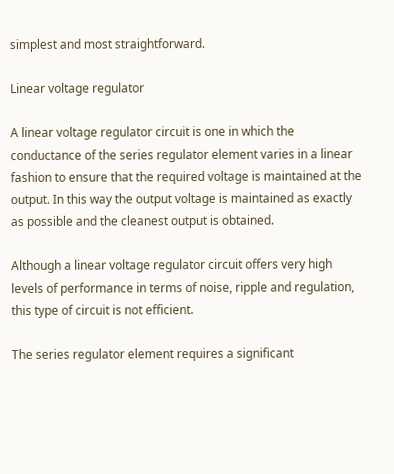simplest and most straightforward.

Linear voltage regulator

A linear voltage regulator circuit is one in which the conductance of the series regulator element varies in a linear fashion to ensure that the required voltage is maintained at the output. In this way the output voltage is maintained as exactly as possible and the cleanest output is obtained.

Although a linear voltage regulator circuit offers very high levels of performance in terms of noise, ripple and regulation, this type of circuit is not efficient.

The series regulator element requires a significant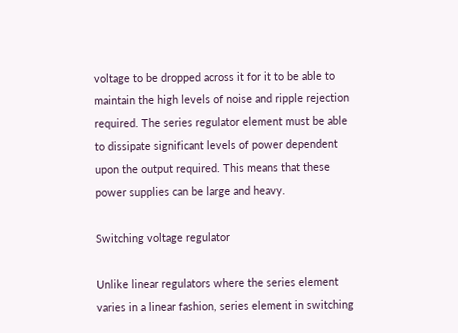voltage to be dropped across it for it to be able to maintain the high levels of noise and ripple rejection required. The series regulator element must be able to dissipate significant levels of power dependent upon the output required. This means that these power supplies can be large and heavy.

Switching voltage regulator

Unlike linear regulators where the series element varies in a linear fashion, series element in switching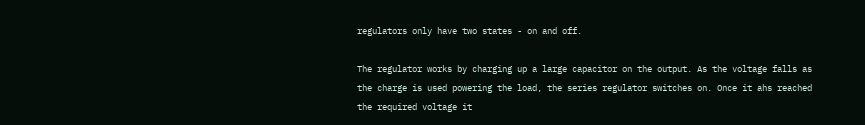regulators only have two states - on and off.

The regulator works by charging up a large capacitor on the output. As the voltage falls as the charge is used powering the load, the series regulator switches on. Once it ahs reached the required voltage it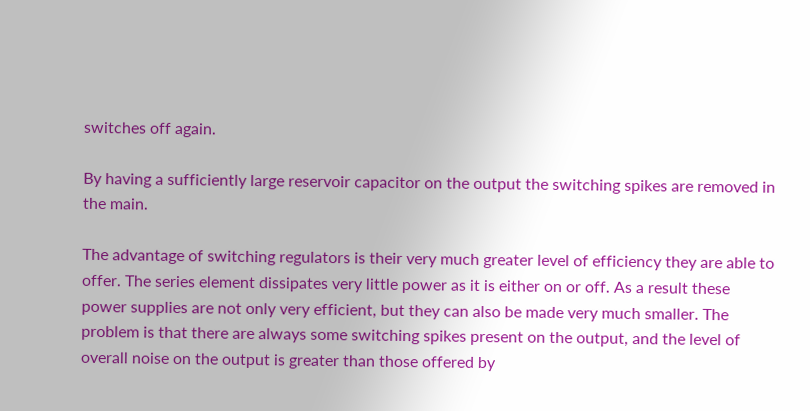switches off again.

By having a sufficiently large reservoir capacitor on the output the switching spikes are removed in the main.

The advantage of switching regulators is their very much greater level of efficiency they are able to offer. The series element dissipates very little power as it is either on or off. As a result these power supplies are not only very efficient, but they can also be made very much smaller. The problem is that there are always some switching spikes present on the output, and the level of overall noise on the output is greater than those offered by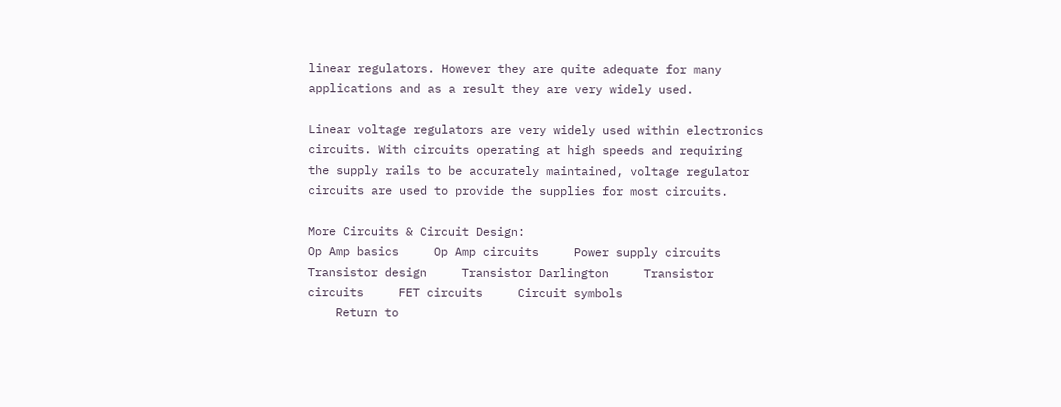linear regulators. However they are quite adequate for many applications and as a result they are very widely used.

Linear voltage regulators are very widely used within electronics circuits. With circuits operating at high speeds and requiring the supply rails to be accurately maintained, voltage regulator circuits are used to provide the supplies for most circuits.

More Circuits & Circuit Design:
Op Amp basics     Op Amp circuits     Power supply circuits     Transistor design     Transistor Darlington     Transistor circuits     FET circuits     Circuit symbols
    Return to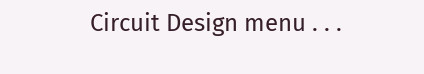Circuit Design menu . . .